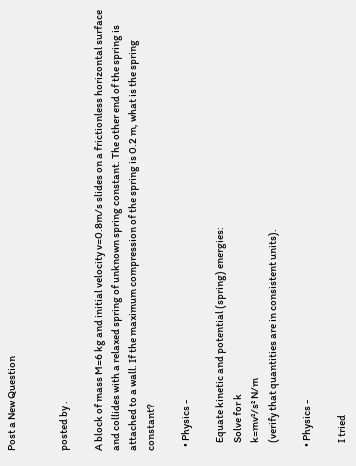Post a New Question


posted by .

A block of mass M=6 kg and initial velocity v=0.8m/s slides on a frictionless horizontal surface and collides with a relaxed spring of unknown spring constant. The other end of the spring is attached to a wall. If the maximum compression of the spring is 0.2 m, what is the spring constant?

  • Physics -

    Equate kinetic and potential (spring) energies:
    Solve for k
    k=mv²/s² N/m
    (verify that quantities are in consistent units).

  • Physics -

    I tried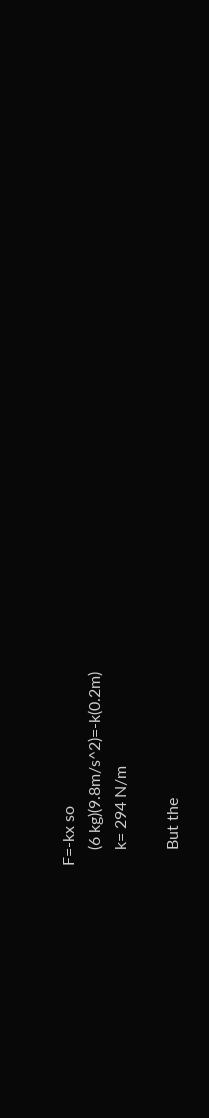F=-kx so
    (6 kg)(9.8m/s^2)=-k(0.2m)
    k= 294 N/m

    But the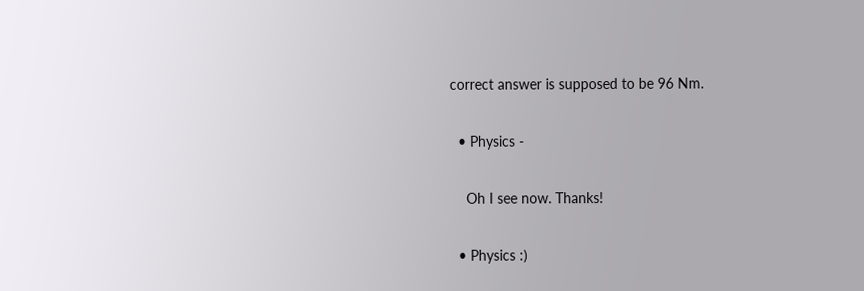correct answer is supposed to be 96 Nm.

  • Physics -

    Oh I see now. Thanks!

  • Physics :)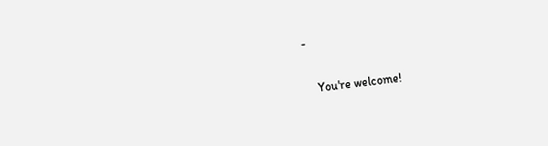-

    You're welcome!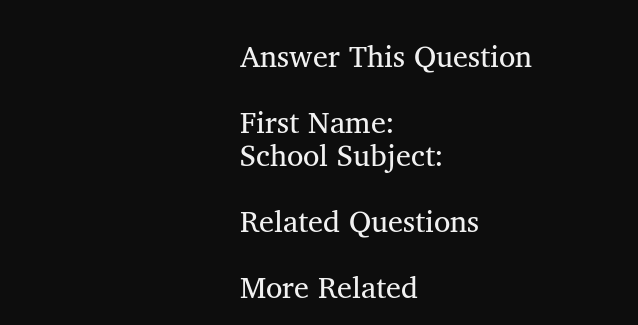Answer This Question

First Name:
School Subject:

Related Questions

More Related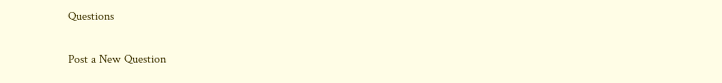Questions

Post a New Question